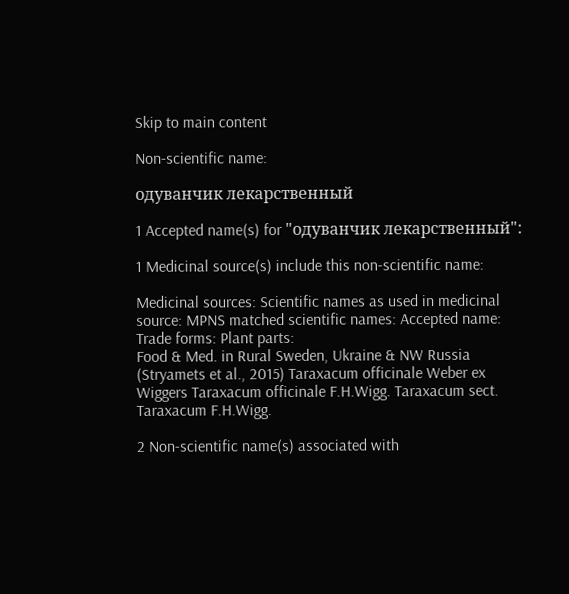Skip to main content

Non-scientific name:

одуванчик лекарственный

1 Accepted name(s) for "одуванчик лекарственный":

1 Medicinal source(s) include this non-scientific name:

Medicinal sources: Scientific names as used in medicinal source: MPNS matched scientific names: Accepted name: Trade forms: Plant parts:
Food & Med. in Rural Sweden, Ukraine & NW Russia (Stryamets et al., 2015) Taraxacum officinale Weber ex Wiggers Taraxacum officinale F.H.Wigg. Taraxacum sect. Taraxacum F.H.Wigg.

2 Non-scientific name(s) associated with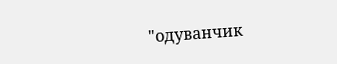"одуванчик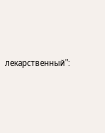лекарственный":